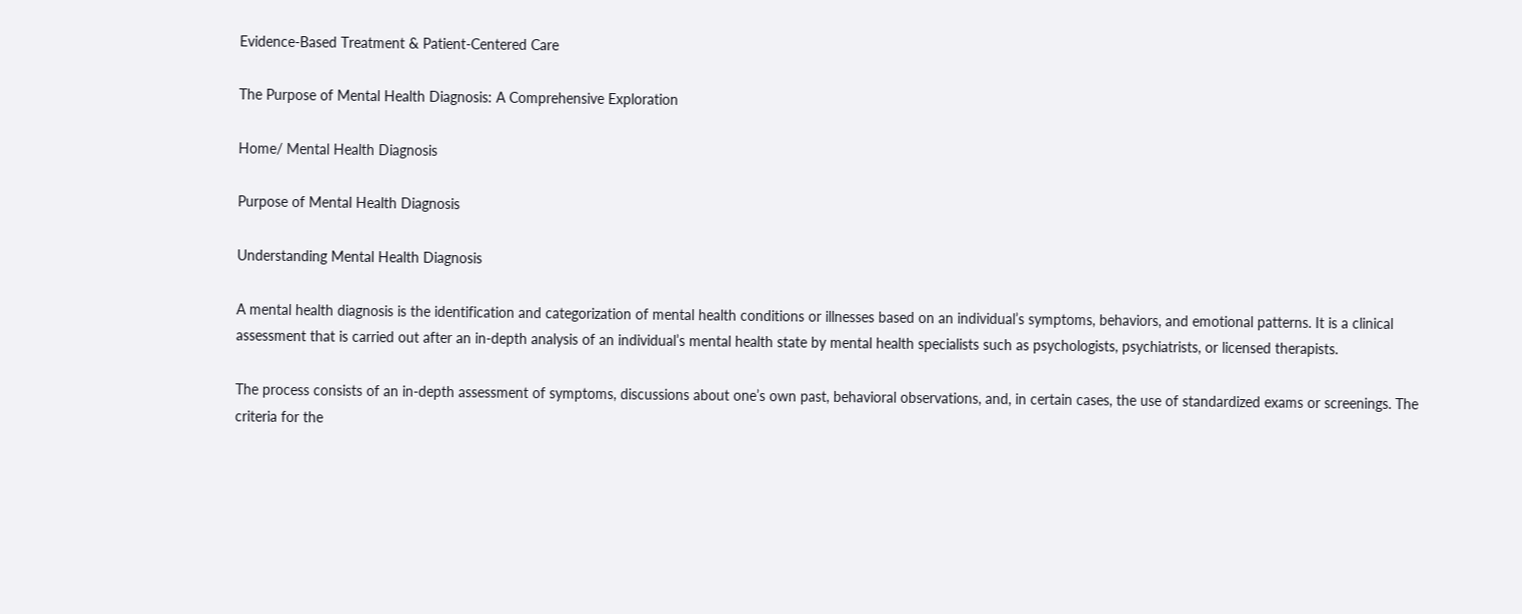Evidence-Based Treatment & Patient-Centered Care

The Purpose of Mental Health Diagnosis: A Comprehensive Exploration

Home/ Mental Health Diagnosis

Purpose of Mental Health Diagnosis

Understanding Mental Health Diagnosis

A mental health diagnosis is the identification and categorization of mental health conditions or illnesses based on an individual’s symptoms, behaviors, and emotional patterns. It is a clinical assessment that is carried out after an in-depth analysis of an individual’s mental health state by mental health specialists such as psychologists, psychiatrists, or licensed therapists.

The process consists of an in-depth assessment of symptoms, discussions about one’s own past, behavioral observations, and, in certain cases, the use of standardized exams or screenings. The criteria for the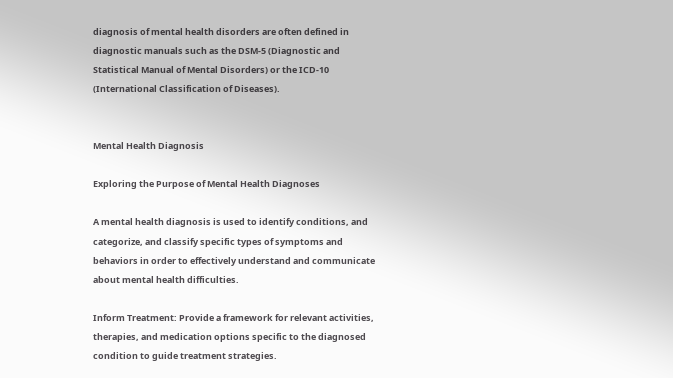diagnosis of mental health disorders are often defined in diagnostic manuals such as the DSM-5 (Diagnostic and Statistical Manual of Mental Disorders) or the ICD-10 (International Classification of Diseases).


Mental Health Diagnosis

Exploring the Purpose of Mental Health Diagnoses

A mental health diagnosis is used to identify conditions, and categorize, and classify specific types of symptoms and behaviors in order to effectively understand and communicate about mental health difficulties.

Inform Treatment: Provide a framework for relevant activities, therapies, and medication options specific to the diagnosed condition to guide treatment strategies.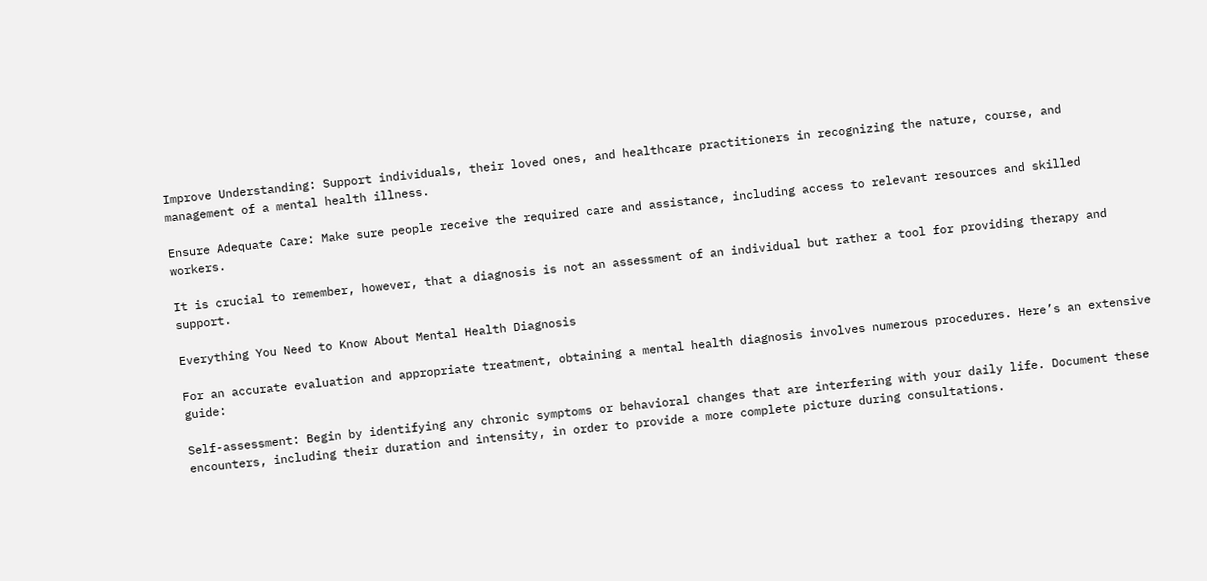Improve Understanding: Support individuals, their loved ones, and healthcare practitioners in recognizing the nature, course, and management of a mental health illness.

Ensure Adequate Care: Make sure people receive the required care and assistance, including access to relevant resources and skilled workers.

It is crucial to remember, however, that a diagnosis is not an assessment of an individual but rather a tool for providing therapy and support.

Everything You Need to Know About Mental Health Diagnosis

For an accurate evaluation and appropriate treatment, obtaining a mental health diagnosis involves numerous procedures. Here’s an extensive guide:

Self-assessment: Begin by identifying any chronic symptoms or behavioral changes that are interfering with your daily life. Document these encounters, including their duration and intensity, in order to provide a more complete picture during consultations.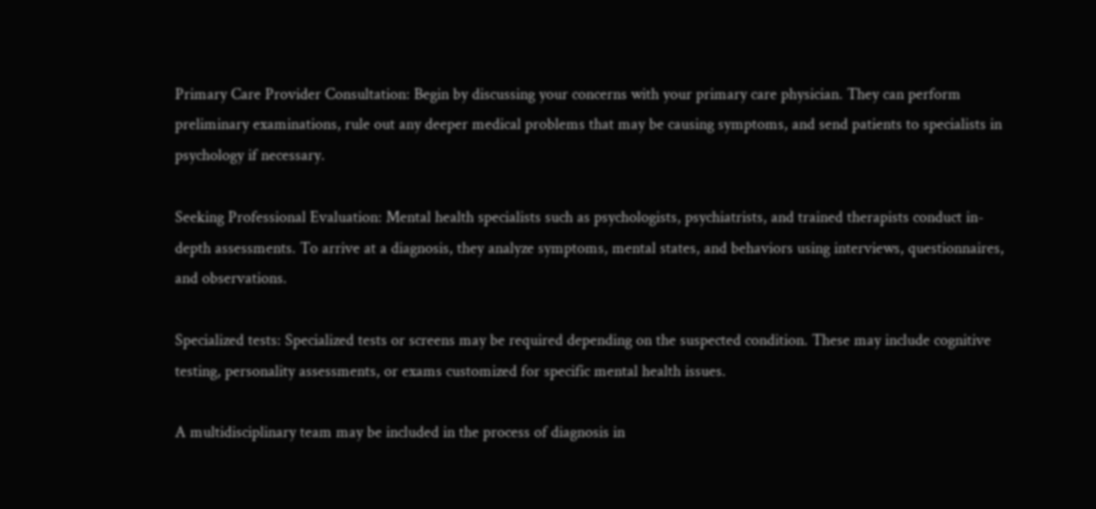Primary Care Provider Consultation: Begin by discussing your concerns with your primary care physician. They can perform preliminary examinations, rule out any deeper medical problems that may be causing symptoms, and send patients to specialists in psychology if necessary.

Seeking Professional Evaluation: Mental health specialists such as psychologists, psychiatrists, and trained therapists conduct in-depth assessments. To arrive at a diagnosis, they analyze symptoms, mental states, and behaviors using interviews, questionnaires, and observations.

Specialized tests: Specialized tests or screens may be required depending on the suspected condition. These may include cognitive testing, personality assessments, or exams customized for specific mental health issues.

A multidisciplinary team may be included in the process of diagnosis in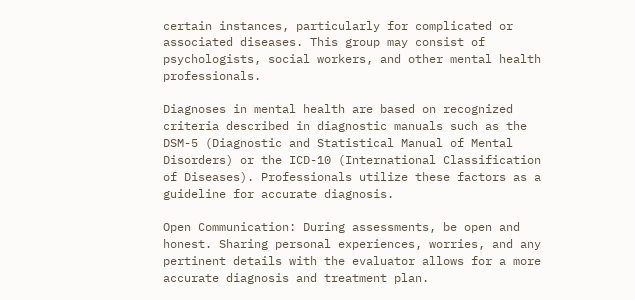certain instances, particularly for complicated or associated diseases. This group may consist of psychologists, social workers, and other mental health professionals.

Diagnoses in mental health are based on recognized criteria described in diagnostic manuals such as the DSM-5 (Diagnostic and Statistical Manual of Mental Disorders) or the ICD-10 (International Classification of Diseases). Professionals utilize these factors as a guideline for accurate diagnosis.

Open Communication: During assessments, be open and honest. Sharing personal experiences, worries, and any pertinent details with the evaluator allows for a more accurate diagnosis and treatment plan.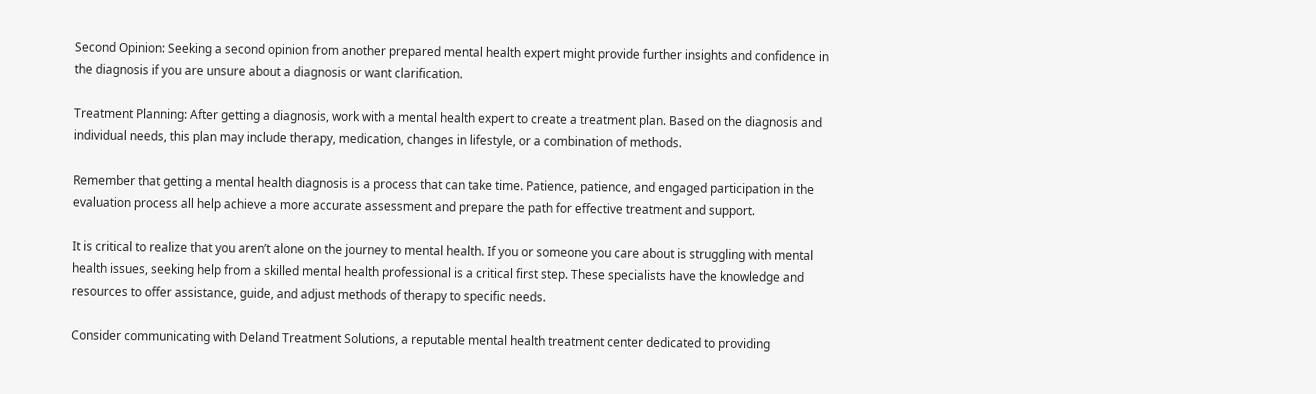Second Opinion: Seeking a second opinion from another prepared mental health expert might provide further insights and confidence in the diagnosis if you are unsure about a diagnosis or want clarification.

Treatment Planning: After getting a diagnosis, work with a mental health expert to create a treatment plan. Based on the diagnosis and individual needs, this plan may include therapy, medication, changes in lifestyle, or a combination of methods.

Remember that getting a mental health diagnosis is a process that can take time. Patience, patience, and engaged participation in the evaluation process all help achieve a more accurate assessment and prepare the path for effective treatment and support.

It is critical to realize that you aren’t alone on the journey to mental health. If you or someone you care about is struggling with mental health issues, seeking help from a skilled mental health professional is a critical first step. These specialists have the knowledge and resources to offer assistance, guide, and adjust methods of therapy to specific needs.

Consider communicating with Deland Treatment Solutions, a reputable mental health treatment center dedicated to providing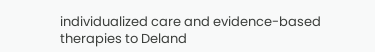individualized care and evidence-based therapies to Deland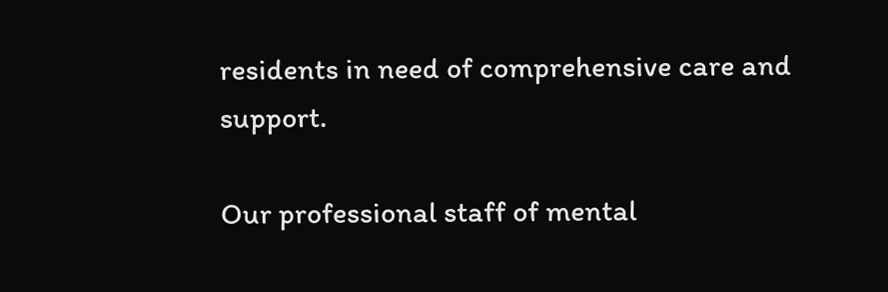residents in need of comprehensive care and support.

Our professional staff of mental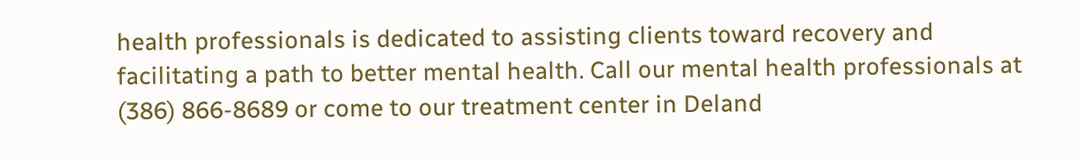health professionals is dedicated to assisting clients toward recovery and facilitating a path to better mental health. Call our mental health professionals at (386) 866-8689 or come to our treatment center in Deland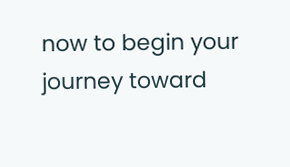now to begin your journey toward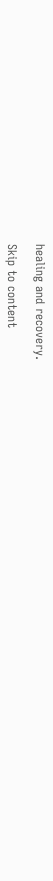healing and recovery.

Skip to content